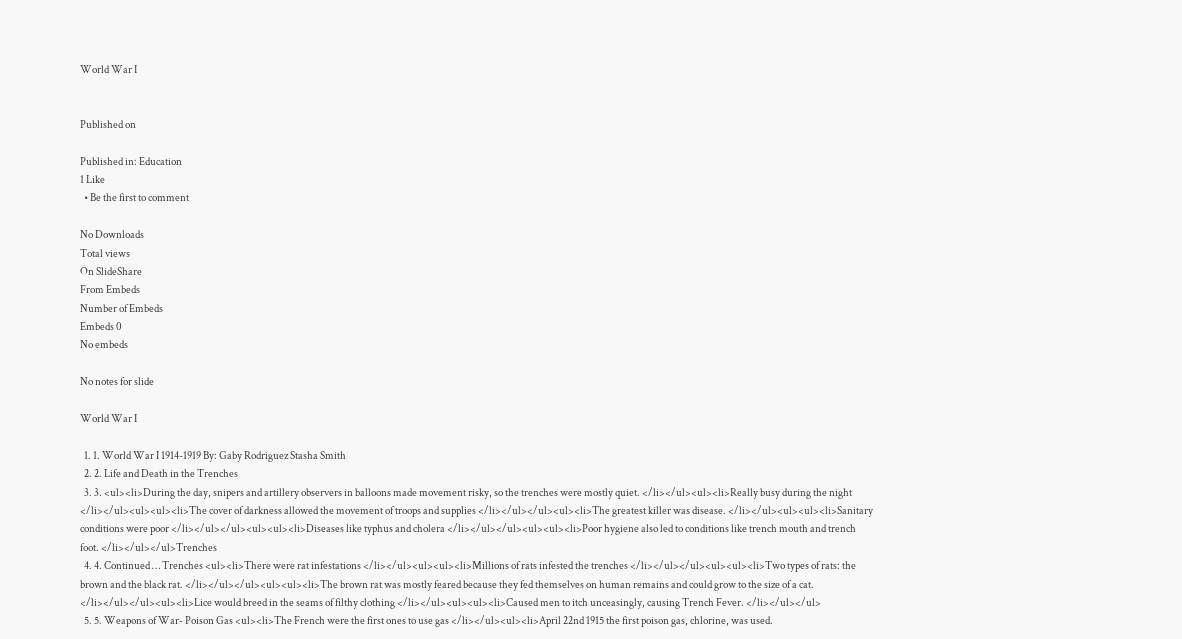World War I


Published on

Published in: Education
1 Like
  • Be the first to comment

No Downloads
Total views
On SlideShare
From Embeds
Number of Embeds
Embeds 0
No embeds

No notes for slide

World War I

  1. 1. World War I 1914-1919 By: Gaby Rodriguez Stasha Smith
  2. 2. Life and Death in the Trenches
  3. 3. <ul><li>During the day, snipers and artillery observers in balloons made movement risky, so the trenches were mostly quiet. </li></ul><ul><li>Really busy during the night </li></ul><ul><ul><li>The cover of darkness allowed the movement of troops and supplies </li></ul></ul><ul><li>The greatest killer was disease. </li></ul><ul><ul><li>Sanitary conditions were poor </li></ul></ul><ul><ul><li>Diseases like typhus and cholera </li></ul></ul><ul><ul><li>Poor hygiene also led to conditions like trench mouth and trench foot. </li></ul></ul>Trenches
  4. 4. Continued … Trenches <ul><li>There were rat infestations </li></ul><ul><ul><li>Millions of rats infested the trenches </li></ul></ul><ul><ul><li>Two types of rats: the brown and the black rat. </li></ul></ul><ul><ul><li>The brown rat was mostly feared because they fed themselves on human remains and could grow to the size of a cat. </li></ul></ul><ul><li>Lice would breed in the seams of filthy clothing </li></ul><ul><ul><li>Caused men to itch unceasingly, causing Trench Fever. </li></ul></ul>
  5. 5. Weapons of War- Poison Gas <ul><li>The French were the first ones to use gas </li></ul><ul><li>April 22nd 1915 the first poison gas, chlorine, was used.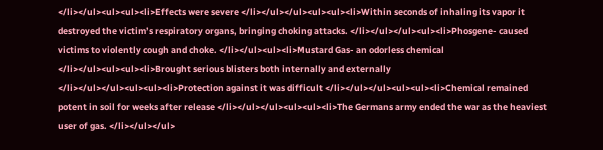</li></ul><ul><ul><li>Effects were severe </li></ul></ul><ul><ul><li>Within seconds of inhaling its vapor it destroyed the victim’s respiratory organs, bringing choking attacks. </li></ul></ul><ul><li>Phosgene- caused victims to violently cough and choke. </li></ul><ul><li>Mustard Gas- an odorless chemical </li></ul><ul><ul><li>Brought serious blisters both internally and externally </li></ul></ul><ul><ul><li>Protection against it was difficult </li></ul></ul><ul><ul><li>Chemical remained potent in soil for weeks after release </li></ul></ul><ul><ul><li>The Germans army ended the war as the heaviest user of gas. </li></ul></ul>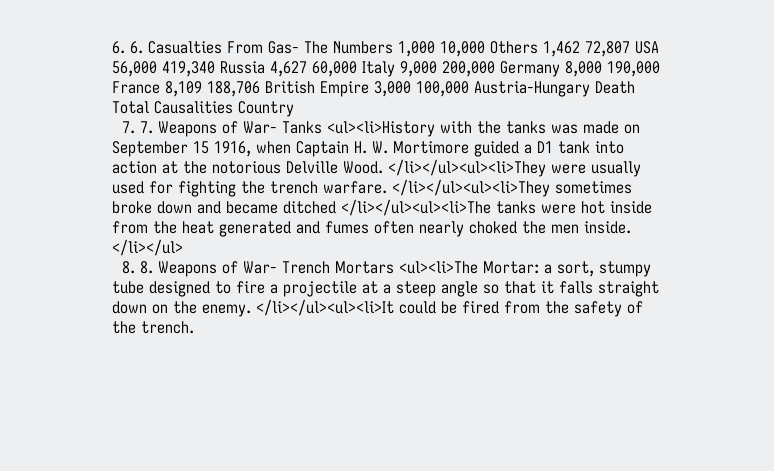6. 6. Casualties From Gas- The Numbers 1,000 10,000 Others 1,462 72,807 USA 56,000 419,340 Russia 4,627 60,000 Italy 9,000 200,000 Germany 8,000 190,000 France 8,109 188,706 British Empire 3,000 100,000 Austria-Hungary Death Total Causalities Country
  7. 7. Weapons of War- Tanks <ul><li>History with the tanks was made on September 15 1916, when Captain H. W. Mortimore guided a D1 tank into action at the notorious Delville Wood. </li></ul><ul><li>They were usually used for fighting the trench warfare. </li></ul><ul><li>They sometimes broke down and became ditched </li></ul><ul><li>The tanks were hot inside from the heat generated and fumes often nearly choked the men inside. </li></ul>
  8. 8. Weapons of War- Trench Mortars <ul><li>The Mortar: a sort, stumpy tube designed to fire a projectile at a steep angle so that it falls straight down on the enemy. </li></ul><ul><li>It could be fired from the safety of the trench.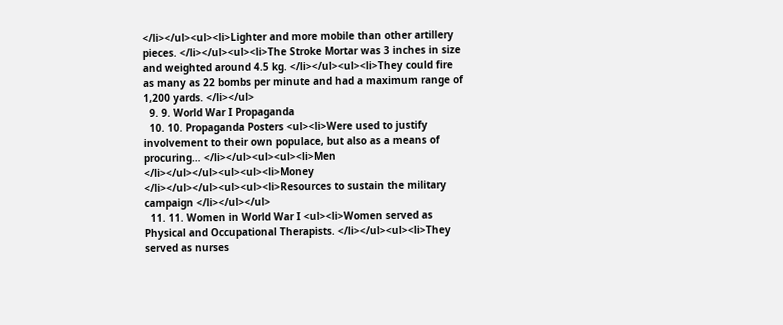</li></ul><ul><li>Lighter and more mobile than other artillery pieces. </li></ul><ul><li>The Stroke Mortar was 3 inches in size and weighted around 4.5 kg. </li></ul><ul><li>They could fire as many as 22 bombs per minute and had a maximum range of 1,200 yards. </li></ul>
  9. 9. World War I Propaganda
  10. 10. Propaganda Posters <ul><li>Were used to justify involvement to their own populace, but also as a means of procuring… </li></ul><ul><ul><li>Men </li></ul></ul><ul><ul><li>Money </li></ul></ul><ul><ul><li>Resources to sustain the military campaign </li></ul></ul>
  11. 11. Women in World War I <ul><li>Women served as Physical and Occupational Therapists. </li></ul><ul><li>They served as nurses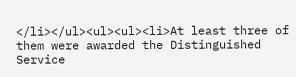</li></ul><ul><ul><li>At least three of them were awarded the Distinguished Service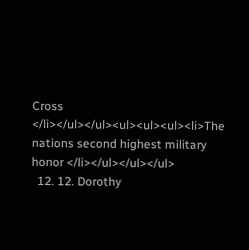Cross </li></ul></ul><ul><ul><ul><li>The nations second highest military honor </li></ul></ul></ul>
  12. 12. Dorothy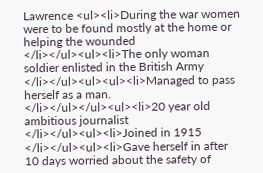Lawrence <ul><li>During the war women were to be found mostly at the home or helping the wounded </li></ul><ul><li>The only woman soldier enlisted in the British Army </li></ul><ul><ul><li>Managed to pass herself as a man. </li></ul></ul><ul><li>20 year old ambitious journalist </li></ul><ul><li>Joined in 1915 </li></ul><ul><li>Gave herself in after 10 days worried about the safety of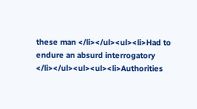these man </li></ul><ul><li>Had to endure an absurd interrogatory </li></ul><ul><ul><li>Authorities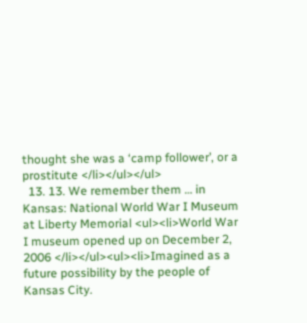thought she was a ‘camp follower’, or a prostitute </li></ul></ul>
  13. 13. We remember them … in Kansas: National World War I Museum at Liberty Memorial <ul><li>World War I museum opened up on December 2, 2006 </li></ul><ul><li>Imagined as a future possibility by the people of Kansas City.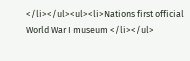</li></ul><ul><li>Nations first official World War I museum </li></ul>